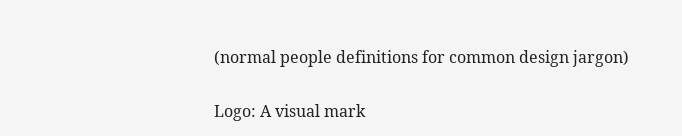(normal people definitions for common design jargon)

Logo: A visual mark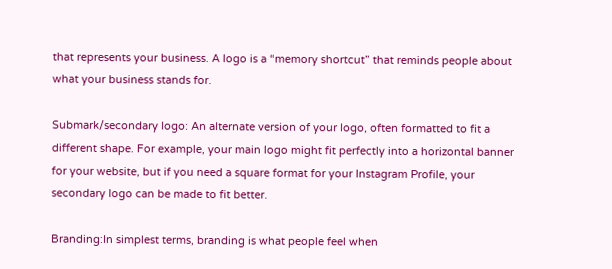that represents your business. A logo is a “memory shortcut” that reminds people about what your business stands for.

Submark/secondary logo: An alternate version of your logo, often formatted to fit a different shape. For example, your main logo might fit perfectly into a horizontal banner for your website, but if you need a square format for your Instagram Profile, your secondary logo can be made to fit better.

Branding:In simplest terms, branding is what people feel when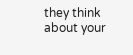they think about your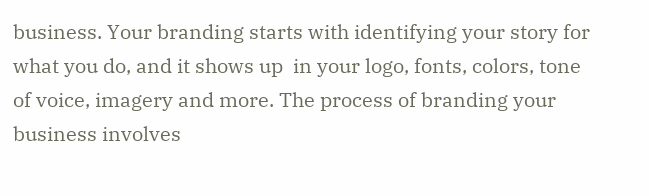business. Your branding starts with identifying your story for what you do, and it shows up  in your logo, fonts, colors, tone of voice, imagery and more. The process of branding your business involves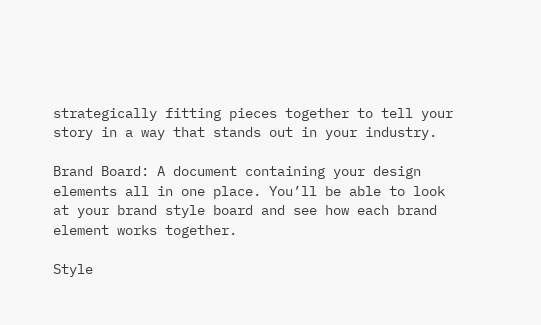strategically fitting pieces together to tell your story in a way that stands out in your industry.

Brand Board: A document containing your design elements all in one place. You’ll be able to look at your brand style board and see how each brand element works together.

Style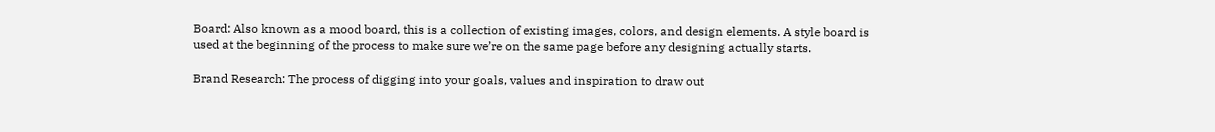Board: Also known as a mood board, this is a collection of existing images, colors, and design elements. A style board is used at the beginning of the process to make sure we’re on the same page before any designing actually starts.

Brand Research: The process of digging into your goals, values and inspiration to draw out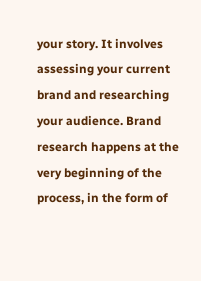your story. It involves assessing your current brand and researching your audience. Brand research happens at the very beginning of the process, in the form of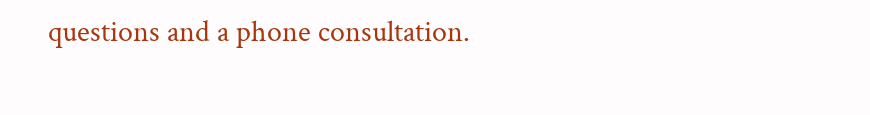questions and a phone consultation.